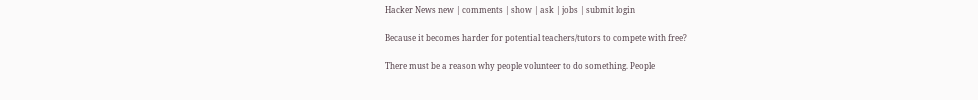Hacker News new | comments | show | ask | jobs | submit login

Because it becomes harder for potential teachers/tutors to compete with free?

There must be a reason why people volunteer to do something. People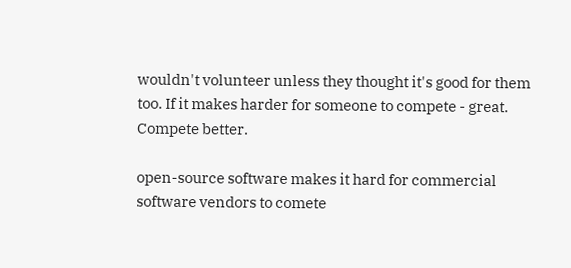wouldn't volunteer unless they thought it's good for them too. If it makes harder for someone to compete - great. Compete better.

open-source software makes it hard for commercial software vendors to comete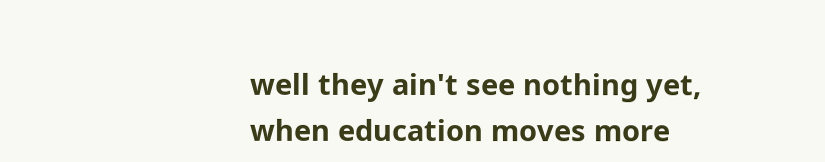well they ain't see nothing yet, when education moves more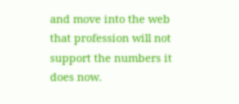and move into the web that profession will not support the numbers it does now.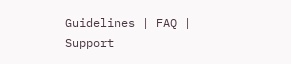Guidelines | FAQ | Support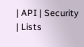| API | Security | Lists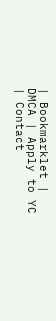| Bookmarklet | DMCA | Apply to YC | Contact